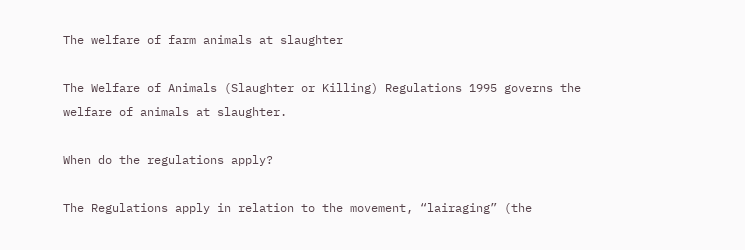The welfare of farm animals at slaughter

The Welfare of Animals (Slaughter or Killing) Regulations 1995 governs the welfare of animals at slaughter.

When do the regulations apply?

The Regulations apply in relation to the movement, “lairaging” (the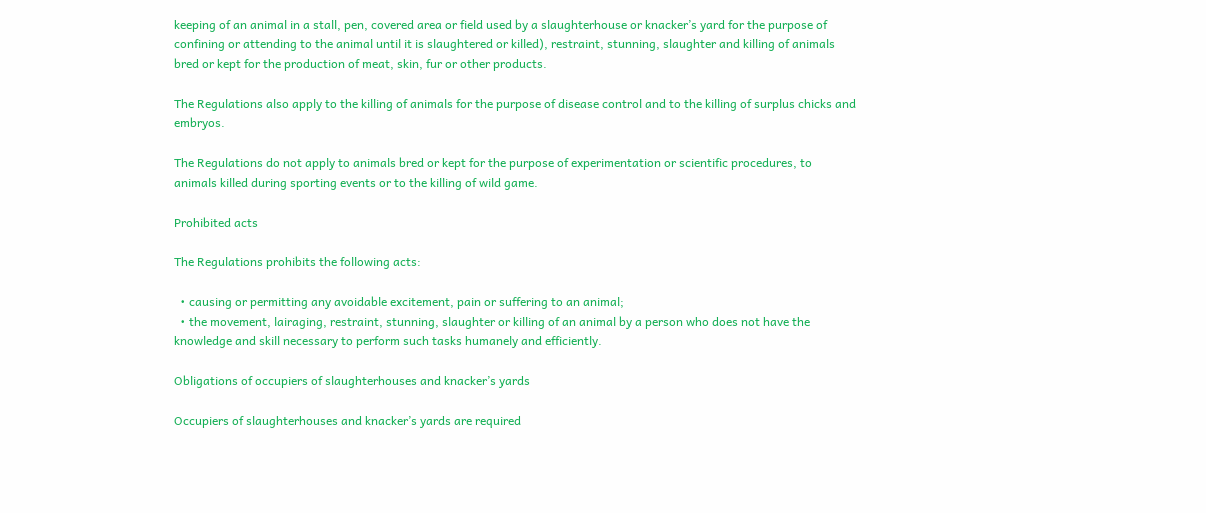keeping of an animal in a stall, pen, covered area or field used by a slaughterhouse or knacker’s yard for the purpose of confining or attending to the animal until it is slaughtered or killed), restraint, stunning, slaughter and killing of animals bred or kept for the production of meat, skin, fur or other products.

The Regulations also apply to the killing of animals for the purpose of disease control and to the killing of surplus chicks and embryos.

The Regulations do not apply to animals bred or kept for the purpose of experimentation or scientific procedures, to animals killed during sporting events or to the killing of wild game.

Prohibited acts

The Regulations prohibits the following acts:

  • causing or permitting any avoidable excitement, pain or suffering to an animal;
  • the movement, lairaging, restraint, stunning, slaughter or killing of an animal by a person who does not have the knowledge and skill necessary to perform such tasks humanely and efficiently.

Obligations of occupiers of slaughterhouses and knacker’s yards

Occupiers of slaughterhouses and knacker’s yards are required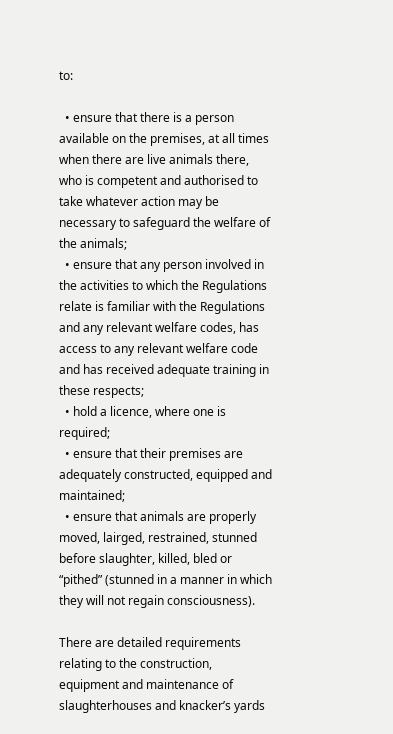to:

  • ensure that there is a person available on the premises, at all times when there are live animals there, who is competent and authorised to take whatever action may be necessary to safeguard the welfare of the animals;
  • ensure that any person involved in the activities to which the Regulations relate is familiar with the Regulations and any relevant welfare codes, has access to any relevant welfare code and has received adequate training in these respects;
  • hold a licence, where one is required;
  • ensure that their premises are adequately constructed, equipped and maintained;
  • ensure that animals are properly moved, lairged, restrained, stunned before slaughter, killed, bled or “pithed” (stunned in a manner in which they will not regain consciousness).

There are detailed requirements relating to the construction, equipment and maintenance of slaughterhouses and knacker’s yards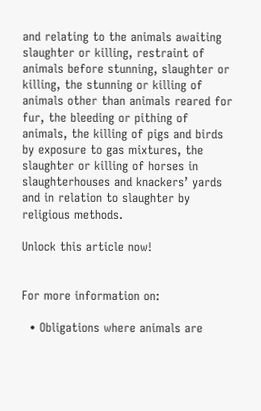and relating to the animals awaiting slaughter or killing, restraint of animals before stunning, slaughter or killing, the stunning or killing of animals other than animals reared for fur, the bleeding or pithing of animals, the killing of pigs and birds by exposure to gas mixtures, the slaughter or killing of horses in slaughterhouses and knackers’ yards and in relation to slaughter by religious methods.

Unlock this article now!


For more information on:

  • Obligations where animals are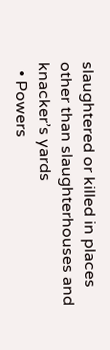slaughtered or killed in places other than slaughterhouses and knacker’s yards
  • Powers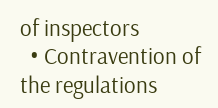of inspectors
  • Contravention of the regulations